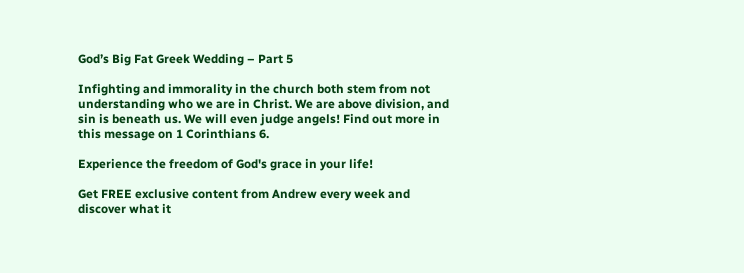God’s Big Fat Greek Wedding – Part 5

Infighting and immorality in the church both stem from not understanding who we are in Christ. We are above division, and sin is beneath us. We will even judge angels! Find out more in this message on 1 Corinthians 6.

Experience the freedom of God's grace in your life!

Get FREE exclusive content from Andrew every week and discover what it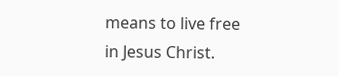means to live free in Jesus Christ.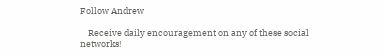Follow Andrew

    Receive daily encouragement on any of these social networks!